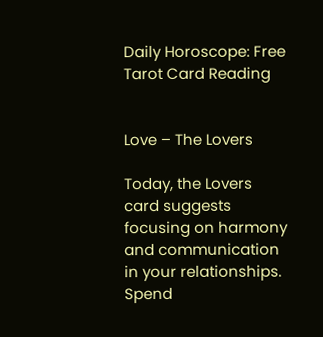Daily Horoscope: Free Tarot Card Reading


Love – The Lovers

Today, the Lovers card suggests focusing on harmony and communication in your relationships. Spend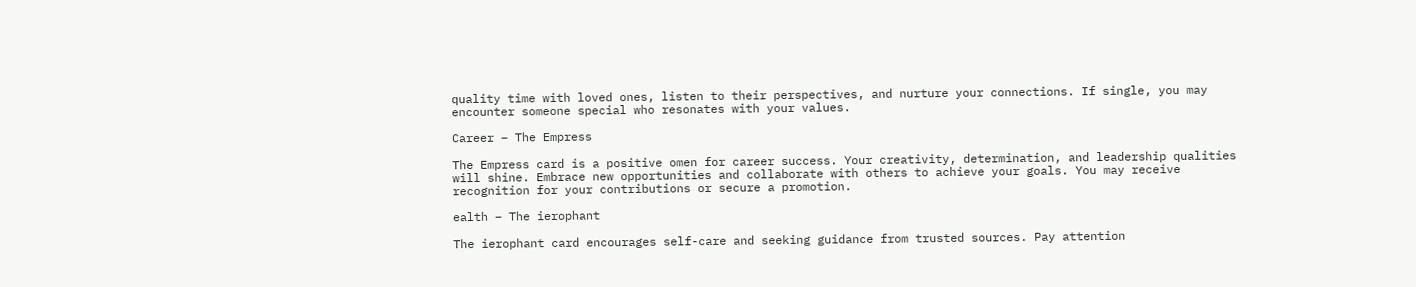quality time with loved ones, listen to their perspectives, and nurture your connections. If single, you may encounter someone special who resonates with your values.

Career – The Empress

The Empress card is a positive omen for career success. Your creativity, determination, and leadership qualities will shine. Embrace new opportunities and collaborate with others to achieve your goals. You may receive recognition for your contributions or secure a promotion.

ealth – The ierophant

The ierophant card encourages self-care and seeking guidance from trusted sources. Pay attention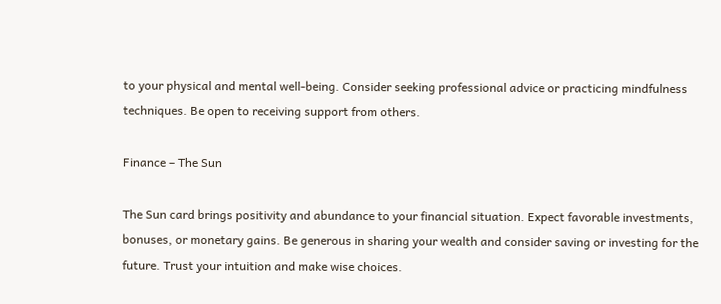to your physical and mental well-being. Consider seeking professional advice or practicing mindfulness techniques. Be open to receiving support from others.

Finance – The Sun

The Sun card brings positivity and abundance to your financial situation. Expect favorable investments, bonuses, or monetary gains. Be generous in sharing your wealth and consider saving or investing for the future. Trust your intuition and make wise choices.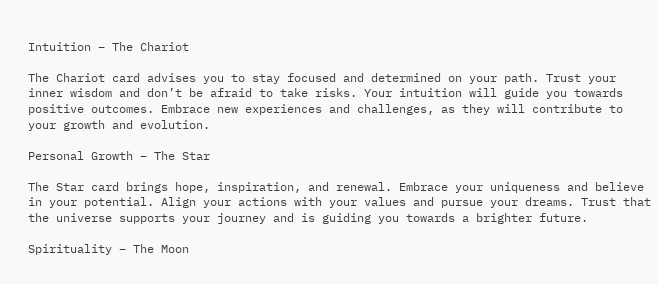Intuition – The Chariot

The Chariot card advises you to stay focused and determined on your path. Trust your inner wisdom and don’t be afraid to take risks. Your intuition will guide you towards positive outcomes. Embrace new experiences and challenges, as they will contribute to your growth and evolution.

Personal Growth – The Star

The Star card brings hope, inspiration, and renewal. Embrace your uniqueness and believe in your potential. Align your actions with your values and pursue your dreams. Trust that the universe supports your journey and is guiding you towards a brighter future.

Spirituality – The Moon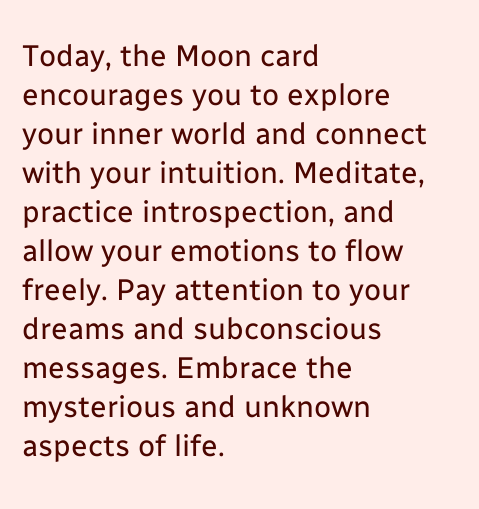Today, the Moon card encourages you to explore your inner world and connect with your intuition. Meditate, practice introspection, and allow your emotions to flow freely. Pay attention to your dreams and subconscious messages. Embrace the mysterious and unknown aspects of life.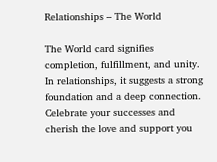Relationships – The World

The World card signifies completion, fulfillment, and unity. In relationships, it suggests a strong foundation and a deep connection. Celebrate your successes and cherish the love and support you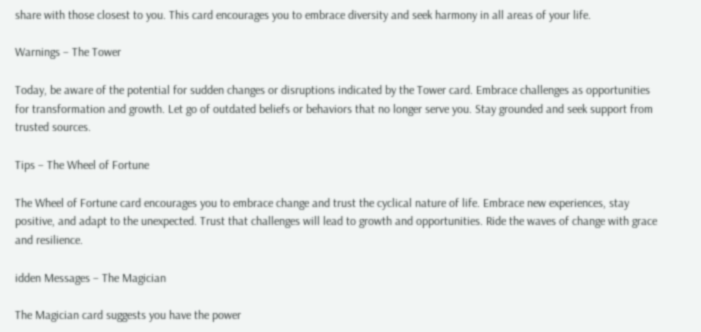share with those closest to you. This card encourages you to embrace diversity and seek harmony in all areas of your life.

Warnings – The Tower

Today, be aware of the potential for sudden changes or disruptions indicated by the Tower card. Embrace challenges as opportunities for transformation and growth. Let go of outdated beliefs or behaviors that no longer serve you. Stay grounded and seek support from trusted sources.

Tips – The Wheel of Fortune

The Wheel of Fortune card encourages you to embrace change and trust the cyclical nature of life. Embrace new experiences, stay positive, and adapt to the unexpected. Trust that challenges will lead to growth and opportunities. Ride the waves of change with grace and resilience.

idden Messages – The Magician

The Magician card suggests you have the power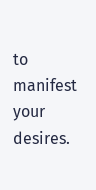to manifest your desires.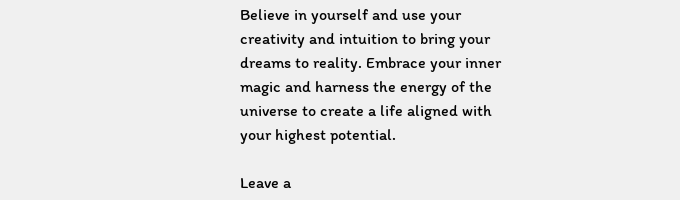Believe in yourself and use your creativity and intuition to bring your dreams to reality. Embrace your inner magic and harness the energy of the universe to create a life aligned with your highest potential.

Leave a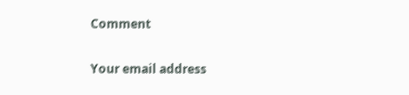Comment

Your email address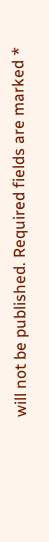will not be published. Required fields are marked *